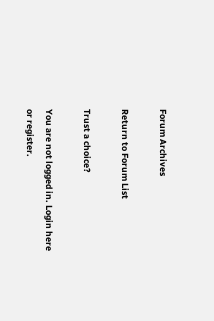Forum Archives

Return to Forum List

Trust a choice?

You are not logged in. Login here or register.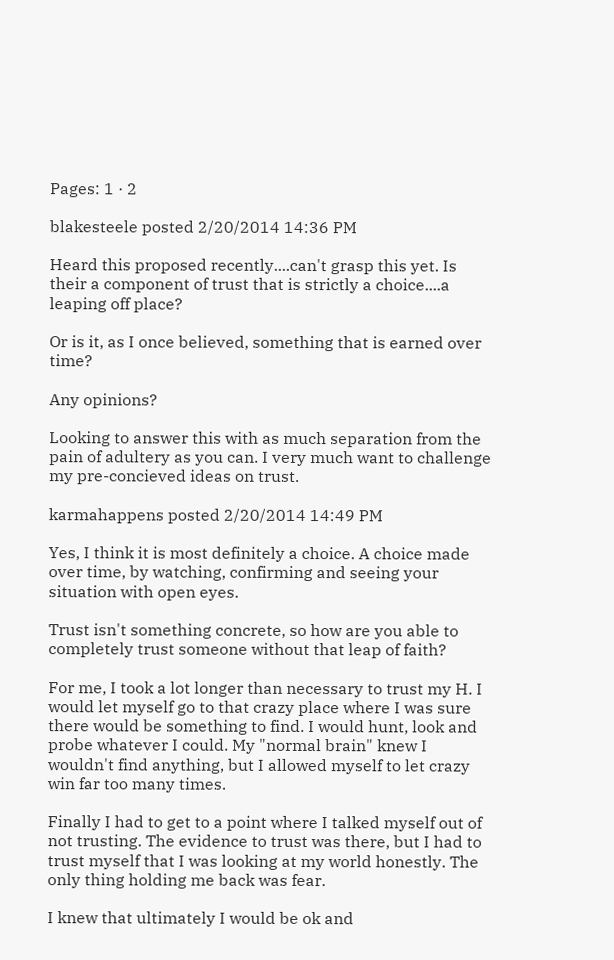Pages: 1 · 2

blakesteele posted 2/20/2014 14:36 PM

Heard this proposed recently....can't grasp this yet. Is their a component of trust that is strictly a choice....a leaping off place?

Or is it, as I once believed, something that is earned over time?

Any opinions?

Looking to answer this with as much separation from the pain of adultery as you can. I very much want to challenge my pre-concieved ideas on trust.

karmahappens posted 2/20/2014 14:49 PM

Yes, I think it is most definitely a choice. A choice made over time, by watching, confirming and seeing your situation with open eyes.

Trust isn't something concrete, so how are you able to completely trust someone without that leap of faith?

For me, I took a lot longer than necessary to trust my H. I would let myself go to that crazy place where I was sure there would be something to find. I would hunt, look and probe whatever I could. My "normal brain" knew I wouldn't find anything, but I allowed myself to let crazy win far too many times.

Finally I had to get to a point where I talked myself out of not trusting. The evidence to trust was there, but I had to trust myself that I was looking at my world honestly. The only thing holding me back was fear.

I knew that ultimately I would be ok and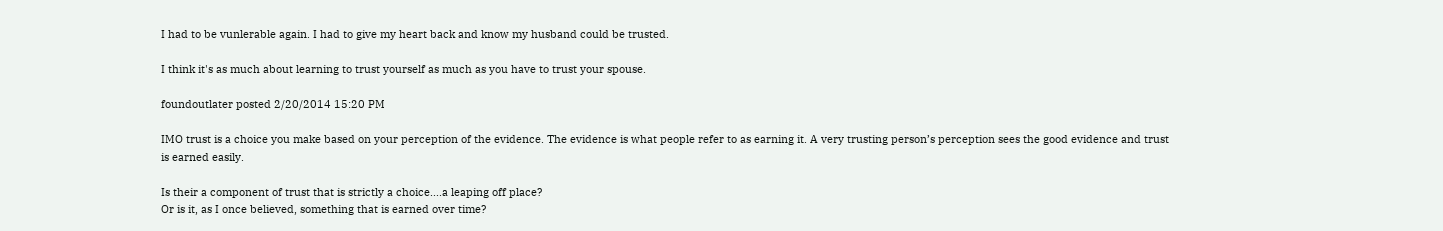I had to be vunlerable again. I had to give my heart back and know my husband could be trusted.

I think it's as much about learning to trust yourself as much as you have to trust your spouse.

foundoutlater posted 2/20/2014 15:20 PM

IMO trust is a choice you make based on your perception of the evidence. The evidence is what people refer to as earning it. A very trusting person’s perception sees the good evidence and trust is earned easily.

Is their a component of trust that is strictly a choice....a leaping off place?
Or is it, as I once believed, something that is earned over time?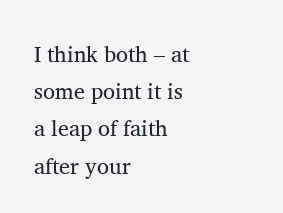I think both – at some point it is a leap of faith after your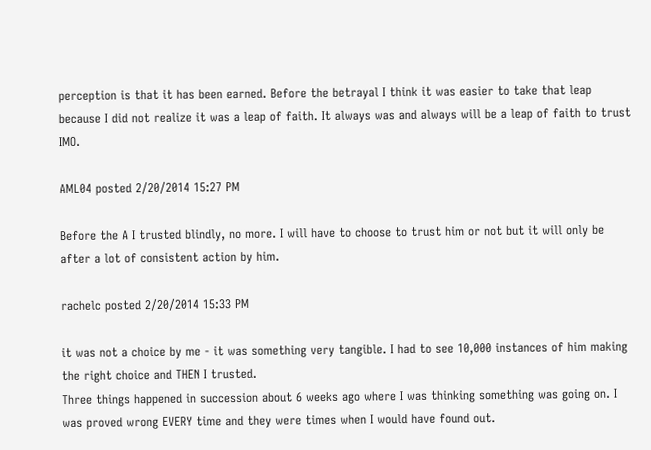perception is that it has been earned. Before the betrayal I think it was easier to take that leap because I did not realize it was a leap of faith. It always was and always will be a leap of faith to trust IMO.

AML04 posted 2/20/2014 15:27 PM

Before the A I trusted blindly, no more. I will have to choose to trust him or not but it will only be after a lot of consistent action by him.

rachelc posted 2/20/2014 15:33 PM

it was not a choice by me - it was something very tangible. I had to see 10,000 instances of him making the right choice and THEN I trusted.
Three things happened in succession about 6 weeks ago where I was thinking something was going on. I was proved wrong EVERY time and they were times when I would have found out.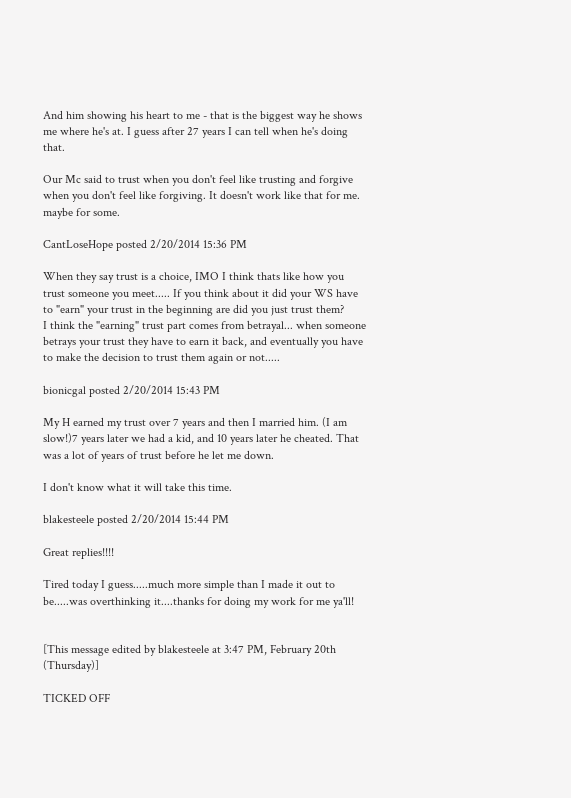And him showing his heart to me - that is the biggest way he shows me where he's at. I guess after 27 years I can tell when he's doing that.

Our Mc said to trust when you don't feel like trusting and forgive when you don't feel like forgiving. It doesn't work like that for me. maybe for some.

CantLoseHope posted 2/20/2014 15:36 PM

When they say trust is a choice, IMO I think thats like how you trust someone you meet..... If you think about it did your WS have to "earn" your trust in the beginning are did you just trust them?
I think the "earning" trust part comes from betrayal... when someone betrays your trust they have to earn it back, and eventually you have to make the decision to trust them again or not.....

bionicgal posted 2/20/2014 15:43 PM

My H earned my trust over 7 years and then I married him. (I am slow!)7 years later we had a kid, and 10 years later he cheated. That was a lot of years of trust before he let me down.

I don't know what it will take this time.

blakesteele posted 2/20/2014 15:44 PM

Great replies!!!!

Tired today I guess.....much more simple than I made it out to be.....was overthinking it....thanks for doing my work for me ya'll!


[This message edited by blakesteele at 3:47 PM, February 20th (Thursday)]

TICKED OFF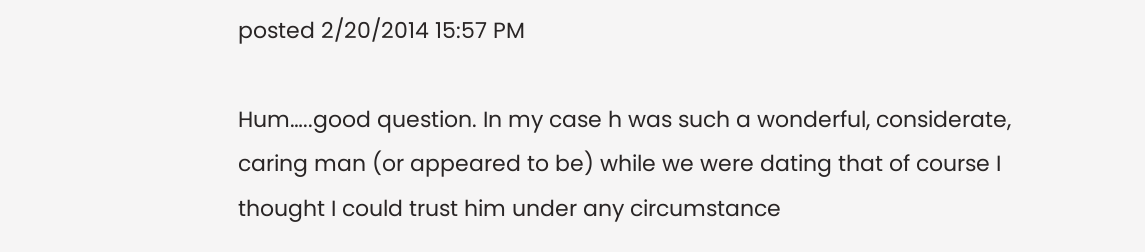posted 2/20/2014 15:57 PM

Hum…..good question. In my case h was such a wonderful, considerate, caring man (or appeared to be) while we were dating that of course I thought I could trust him under any circumstance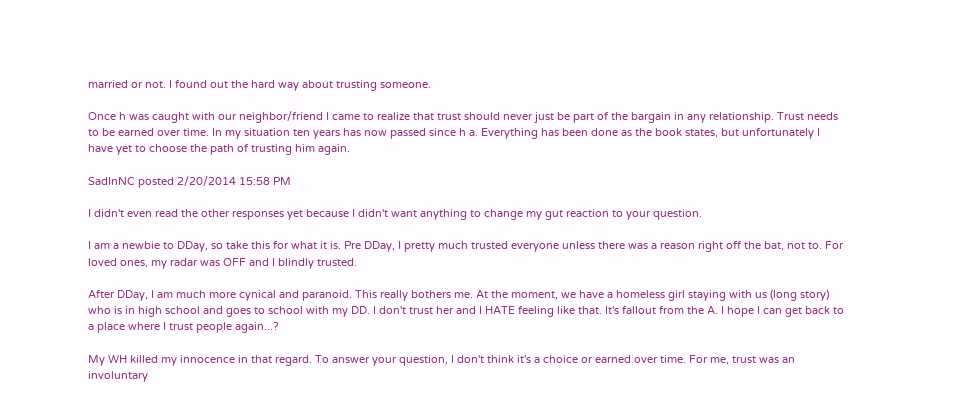married or not. I found out the hard way about trusting someone.

Once h was caught with our neighbor/friend I came to realize that trust should never just be part of the bargain in any relationship. Trust needs to be earned over time. In my situation ten years has now passed since h a. Everything has been done as the book states, but unfortunately I have yet to choose the path of trusting him again.

SadInNC posted 2/20/2014 15:58 PM

I didn't even read the other responses yet because I didn't want anything to change my gut reaction to your question.

I am a newbie to DDay, so take this for what it is. Pre DDay, I pretty much trusted everyone unless there was a reason right off the bat, not to. For loved ones, my radar was OFF and I blindly trusted.

After DDay, I am much more cynical and paranoid. This really bothers me. At the moment, we have a homeless girl staying with us (long story) who is in high school and goes to school with my DD. I don't trust her and I HATE feeling like that. It's fallout from the A. I hope I can get back to a place where I trust people again...?

My WH killed my innocence in that regard. To answer your question, I don't think it's a choice or earned over time. For me, trust was an involuntary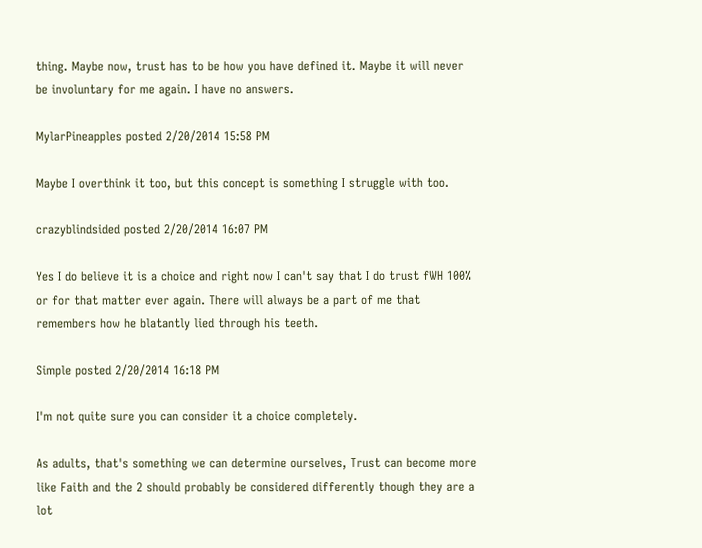thing. Maybe now, trust has to be how you have defined it. Maybe it will never be involuntary for me again. I have no answers.

MylarPineapples posted 2/20/2014 15:58 PM

Maybe I overthink it too, but this concept is something I struggle with too.

crazyblindsided posted 2/20/2014 16:07 PM

Yes I do believe it is a choice and right now I can't say that I do trust fWH 100% or for that matter ever again. There will always be a part of me that remembers how he blatantly lied through his teeth.

Simple posted 2/20/2014 16:18 PM

I'm not quite sure you can consider it a choice completely.

As adults, that's something we can determine ourselves, Trust can become more like Faith and the 2 should probably be considered differently though they are a lot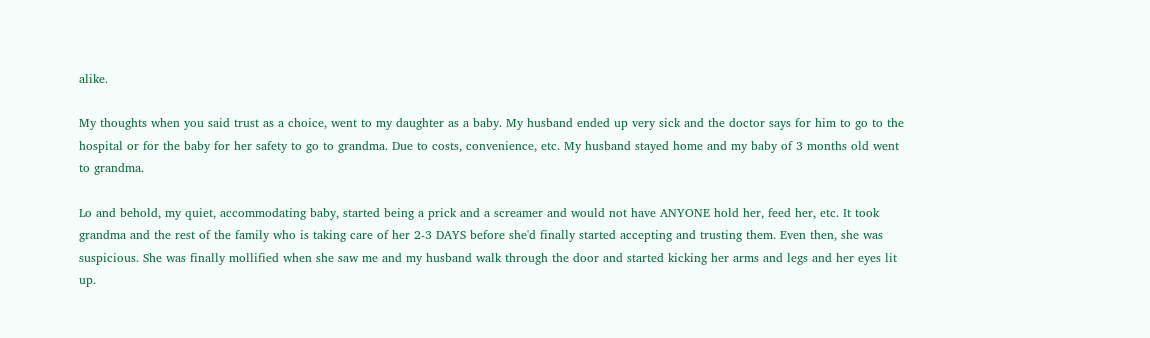alike.

My thoughts when you said trust as a choice, went to my daughter as a baby. My husband ended up very sick and the doctor says for him to go to the hospital or for the baby for her safety to go to grandma. Due to costs, convenience, etc. My husband stayed home and my baby of 3 months old went to grandma.

Lo and behold, my quiet, accommodating baby, started being a prick and a screamer and would not have ANYONE hold her, feed her, etc. It took grandma and the rest of the family who is taking care of her 2-3 DAYS before she'd finally started accepting and trusting them. Even then, she was suspicious. She was finally mollified when she saw me and my husband walk through the door and started kicking her arms and legs and her eyes lit up.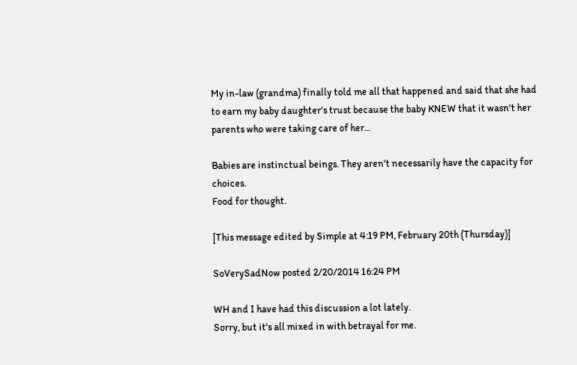My in-law (grandma) finally told me all that happened and said that she had to earn my baby daughter's trust because the baby KNEW that it wasn't her parents who were taking care of her...

Babies are instinctual beings. They aren't necessarily have the capacity for choices.
Food for thought.

[This message edited by Simple at 4:19 PM, February 20th (Thursday)]

SoVerySadNow posted 2/20/2014 16:24 PM

WH and I have had this discussion a lot lately.
Sorry, but it's all mixed in with betrayal for me.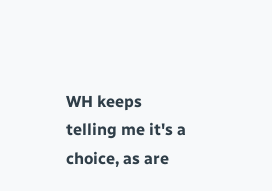WH keeps telling me it's a choice, as are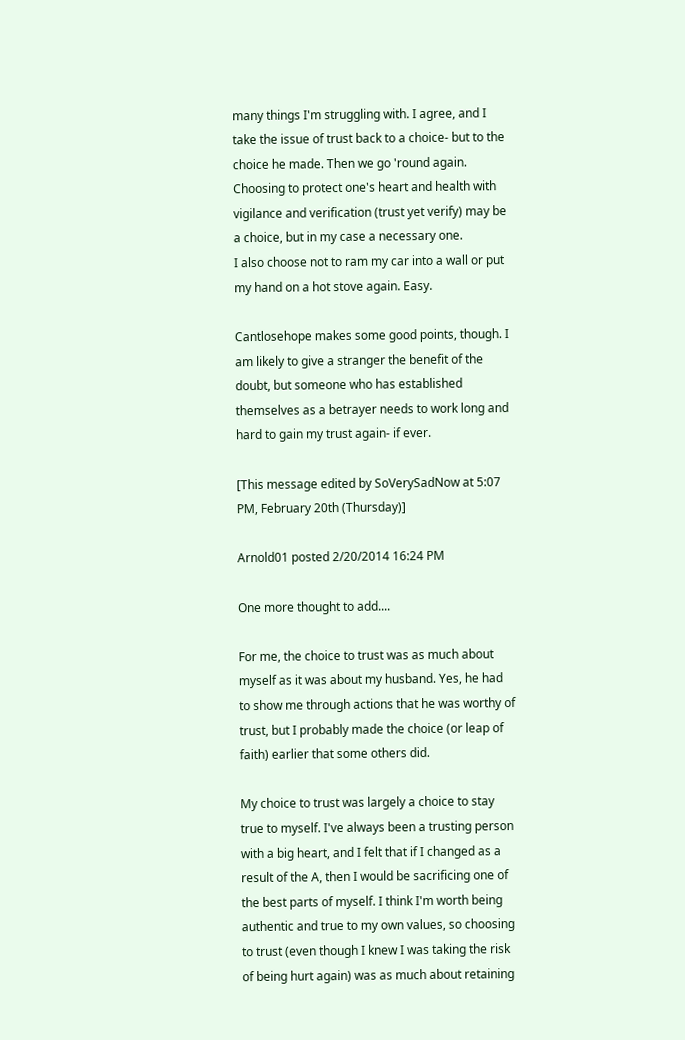many things I'm struggling with. I agree, and I take the issue of trust back to a choice- but to the choice he made. Then we go 'round again.
Choosing to protect one's heart and health with vigilance and verification (trust yet verify) may be a choice, but in my case a necessary one.
I also choose not to ram my car into a wall or put my hand on a hot stove again. Easy.

Cantlosehope makes some good points, though. I am likely to give a stranger the benefit of the doubt, but someone who has established themselves as a betrayer needs to work long and hard to gain my trust again- if ever.

[This message edited by SoVerySadNow at 5:07 PM, February 20th (Thursday)]

Arnold01 posted 2/20/2014 16:24 PM

One more thought to add....

For me, the choice to trust was as much about myself as it was about my husband. Yes, he had to show me through actions that he was worthy of trust, but I probably made the choice (or leap of faith) earlier that some others did.

My choice to trust was largely a choice to stay true to myself. I've always been a trusting person with a big heart, and I felt that if I changed as a result of the A, then I would be sacrificing one of the best parts of myself. I think I'm worth being authentic and true to my own values, so choosing to trust (even though I knew I was taking the risk of being hurt again) was as much about retaining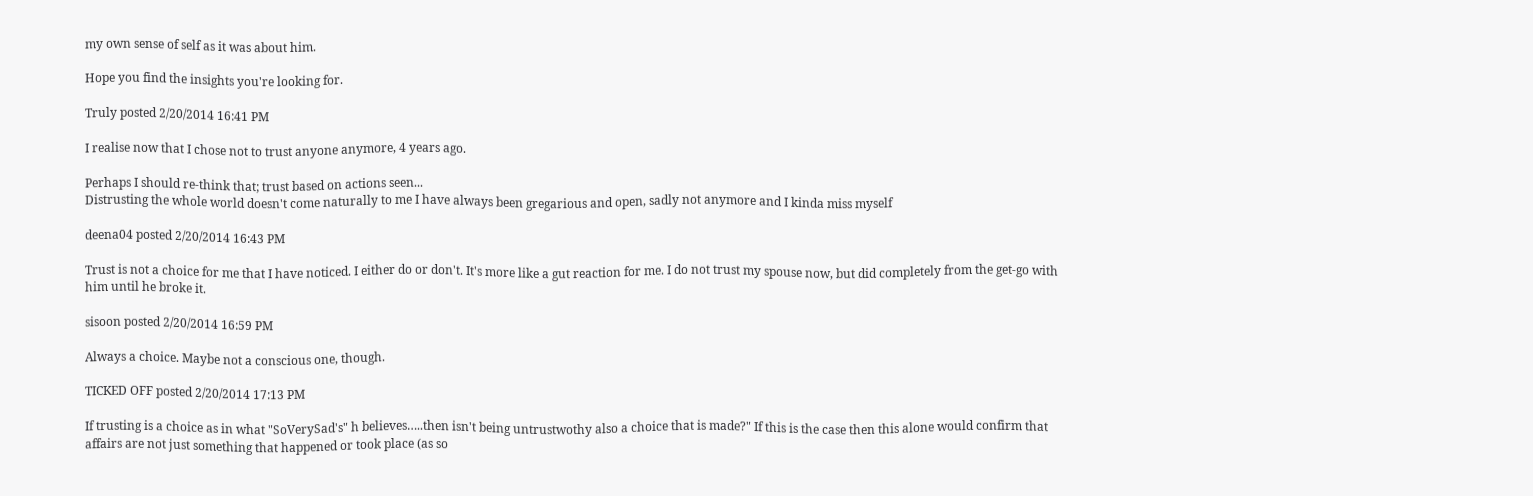my own sense of self as it was about him.

Hope you find the insights you're looking for.

Truly posted 2/20/2014 16:41 PM

I realise now that I chose not to trust anyone anymore, 4 years ago.

Perhaps I should re-think that; trust based on actions seen...
Distrusting the whole world doesn't come naturally to me I have always been gregarious and open, sadly not anymore and I kinda miss myself

deena04 posted 2/20/2014 16:43 PM

Trust is not a choice for me that I have noticed. I either do or don't. It's more like a gut reaction for me. I do not trust my spouse now, but did completely from the get-go with him until he broke it.

sisoon posted 2/20/2014 16:59 PM

Always a choice. Maybe not a conscious one, though.

TICKED OFF posted 2/20/2014 17:13 PM

If trusting is a choice as in what "SoVerySad's" h believes…..then isn't being untrustwothy also a choice that is made?" If this is the case then this alone would confirm that affairs are not just something that happened or took place (as so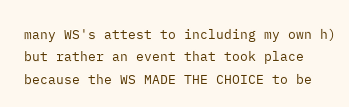many WS's attest to including my own h) but rather an event that took place because the WS MADE THE CHOICE to be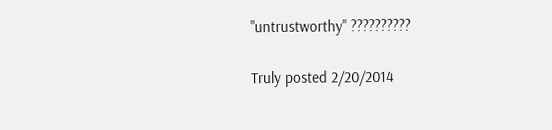"untrustworthy" ??????????

Truly posted 2/20/2014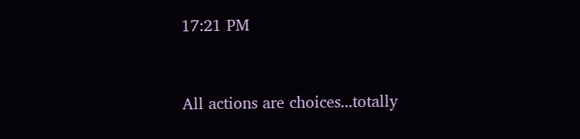17:21 PM


All actions are choices...totally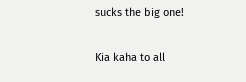sucks the big one!

Kia kaha to all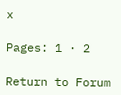x

Pages: 1 · 2

Return to Forum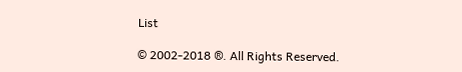List

© 2002-2018 ®. All Rights Reserved.